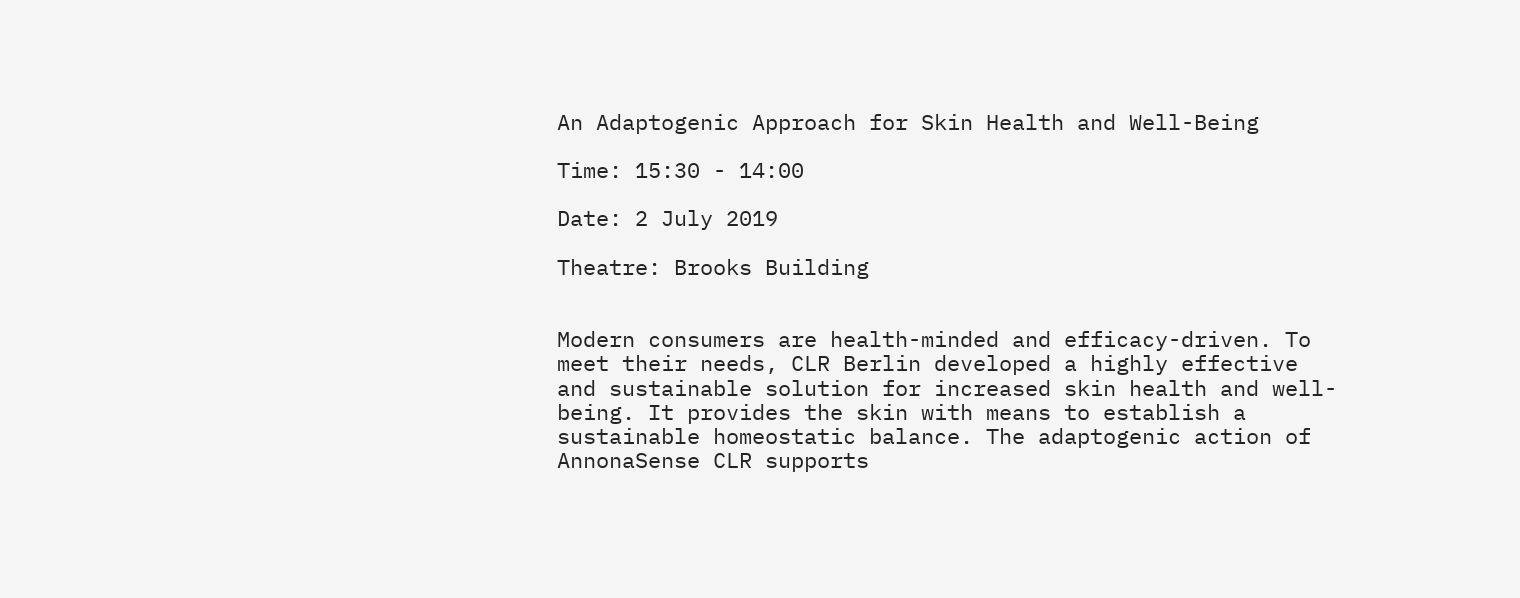An Adaptogenic Approach for Skin Health and Well-Being

Time: 15:30 - 14:00

Date: 2 July 2019

Theatre: Brooks Building


Modern consumers are health-minded and efficacy-driven. To meet their needs, CLR Berlin developed a highly effective and sustainable solution for increased skin health and well-being. It provides the skin with means to establish a sustainable homeostatic balance. The adaptogenic action of AnnonaSense CLR supports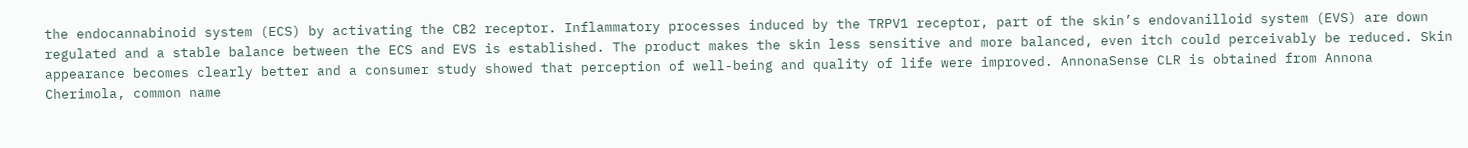the endocannabinoid system (ECS) by activating the CB2 receptor. Inflammatory processes induced by the TRPV1 receptor, part of the skin’s endovanilloid system (EVS) are down regulated and a stable balance between the ECS and EVS is established. The product makes the skin less sensitive and more balanced, even itch could perceivably be reduced. Skin appearance becomes clearly better and a consumer study showed that perception of well-being and quality of life were improved. AnnonaSense CLR is obtained from Annona Cherimola, common name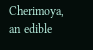Cherimoya, an edible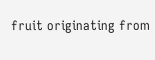fruit originating from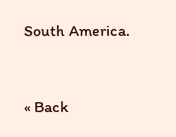South America.


« Back